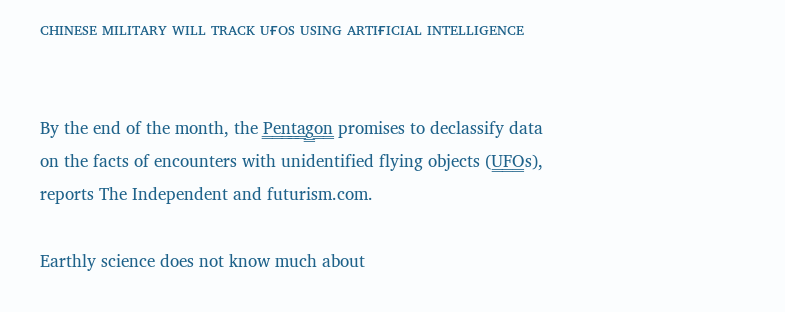ᴄʜɪɴᴇsᴇ ᴍɪʟɪᴛᴀʀʏ ᴡɪʟʟ ᴛʀᴀᴄᴋ ᴜғᴏs ᴜsɪɴɢ ᴀʀᴛɪғɪᴄɪᴀʟ ɪɴᴛᴇʟʟɪɢᴇɴᴄᴇ


By the end of the month, the P̳e̳n̳t̳a̳g̳o̳n̳ promises to declassify data on the facts of encounters with unidentified flying objects (U̳F̳O̳s), reports The Independent and futurism.com.

Earthly science does not know much about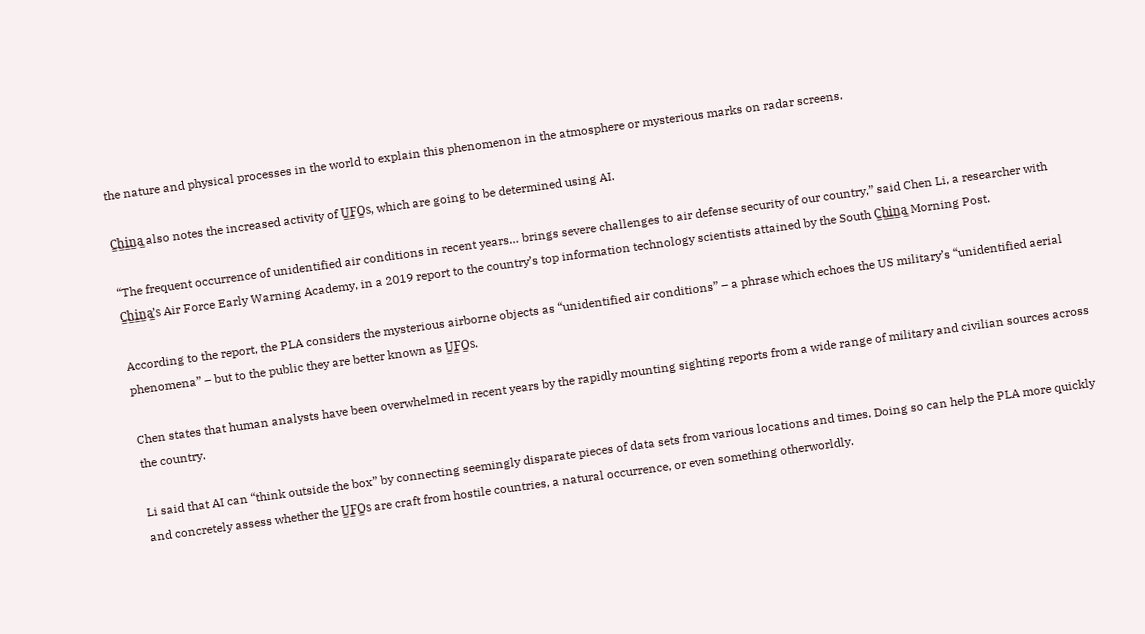the nature and physical processes in the world to explain this phenomenon in the atmosphere or mysterious marks on radar screens.

C̳h̳i̳n̳a̳ also notes the increased activity of U̳F̳O̳s, which are going to be determined using AI.

“The frequent occurrence of unidentified air conditions in recent years… brings severe challenges to air defense security of our country,” said Chen Li, a researcher with C̳h̳i̳n̳a̳’s Air Force Early Warning Academy, in a 2019 report to the country’s top information technology scientists attained by the South C̳h̳i̳n̳a̳ Morning Post.

According to the report, the PLA considers the mysterious airborne objects as “unidentified air conditions” – a phrase which echoes the US military’s “unidentified aerial phenomena” – but to the public they are better known as U̳F̳O̳s.

Chen states that human analysts have been overwhelmed in recent years by the rapidly mounting sighting reports from a wide range of military and civilian sources across the country.

Li said that AI can “think outside the box” by connecting seemingly disparate pieces of data sets from various locations and times. Doing so can help the PLA more quickly and concretely assess whether the U̳F̳O̳s are craft from hostile countries, a natural occurrence, or even something otherworldly.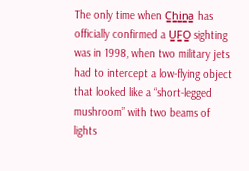The only time when C̳h̳i̳n̳a̳ has officially confirmed a U̳F̳O̳ sighting was in 1998, when two military jets had to intercept a low-flying object that looked like a “short-legged mushroom” with two beams of lights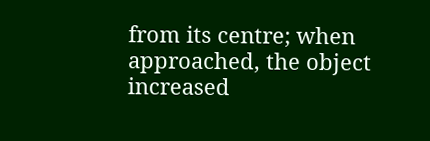from its centre; when approached, the object increased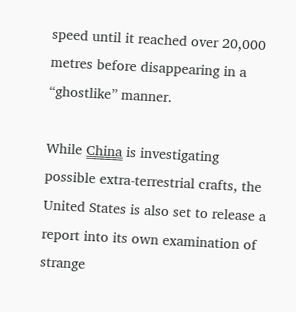speed until it reached over 20,000 metres before disappearing in a “ghostlike” manner.

While C̳h̳i̳n̳a̳ is investigating possible extra-terrestrial crafts, the United States is also set to release a report into its own examination of strange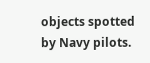objects spotted by Navy pilots.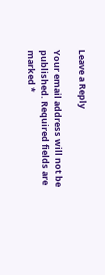Leave a Reply

Your email address will not be published. Required fields are marked *